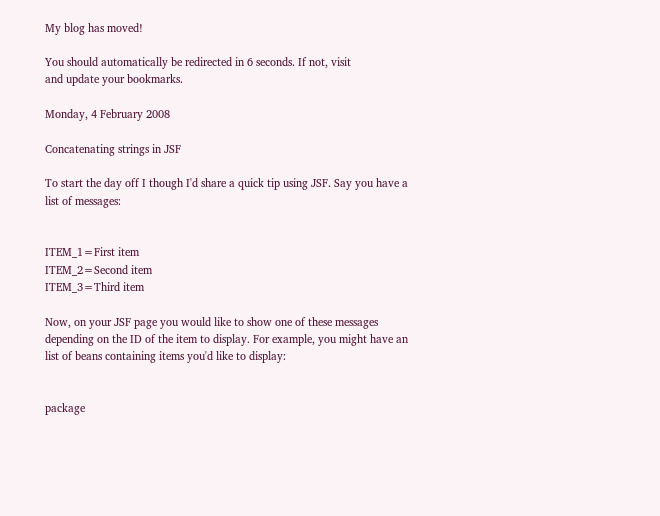My blog has moved!

You should automatically be redirected in 6 seconds. If not, visit
and update your bookmarks.

Monday, 4 February 2008

Concatenating strings in JSF

To start the day off I though I'd share a quick tip using JSF. Say you have a list of messages:


ITEM_1=First item
ITEM_2=Second item
ITEM_3=Third item

Now, on your JSF page you would like to show one of these messages depending on the ID of the item to display. For example, you might have an list of beans containing items you'd like to display:


package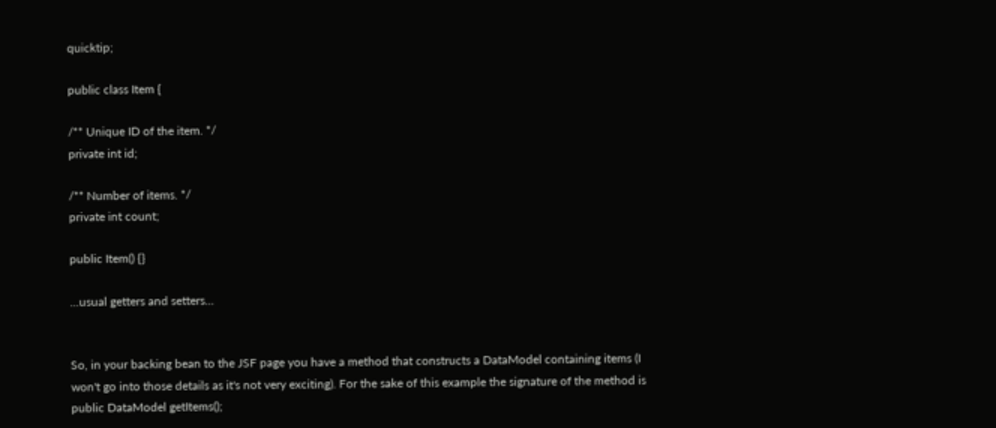quicktip;

public class Item {

/** Unique ID of the item. */
private int id;

/** Number of items. */
private int count;

public Item() {}

...usual getters and setters...


So, in your backing bean to the JSF page you have a method that constructs a DataModel containing items (I won't go into those details as it's not very exciting). For the sake of this example the signature of the method is public DataModel getItems();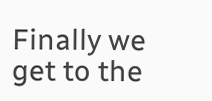Finally we get to the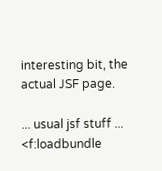interesting bit, the actual JSF page.

... usual jsf stuff ...
<f:loadbundle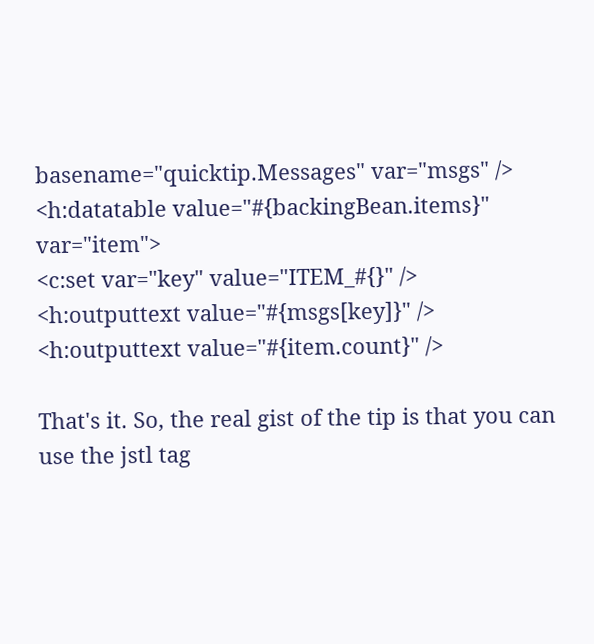basename="quicktip.Messages" var="msgs" />
<h:datatable value="#{backingBean.items}" var="item">
<c:set var="key" value="ITEM_#{}" />
<h:outputtext value="#{msgs[key]}" />
<h:outputtext value="#{item.count}" />

That's it. So, the real gist of the tip is that you can use the jstl tag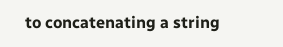to concatenating a string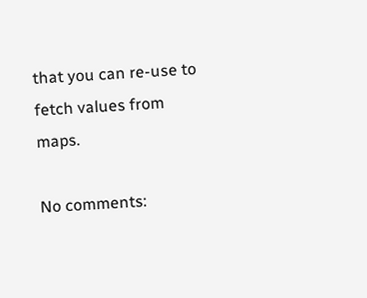that you can re-use to fetch values from maps.

No comments: